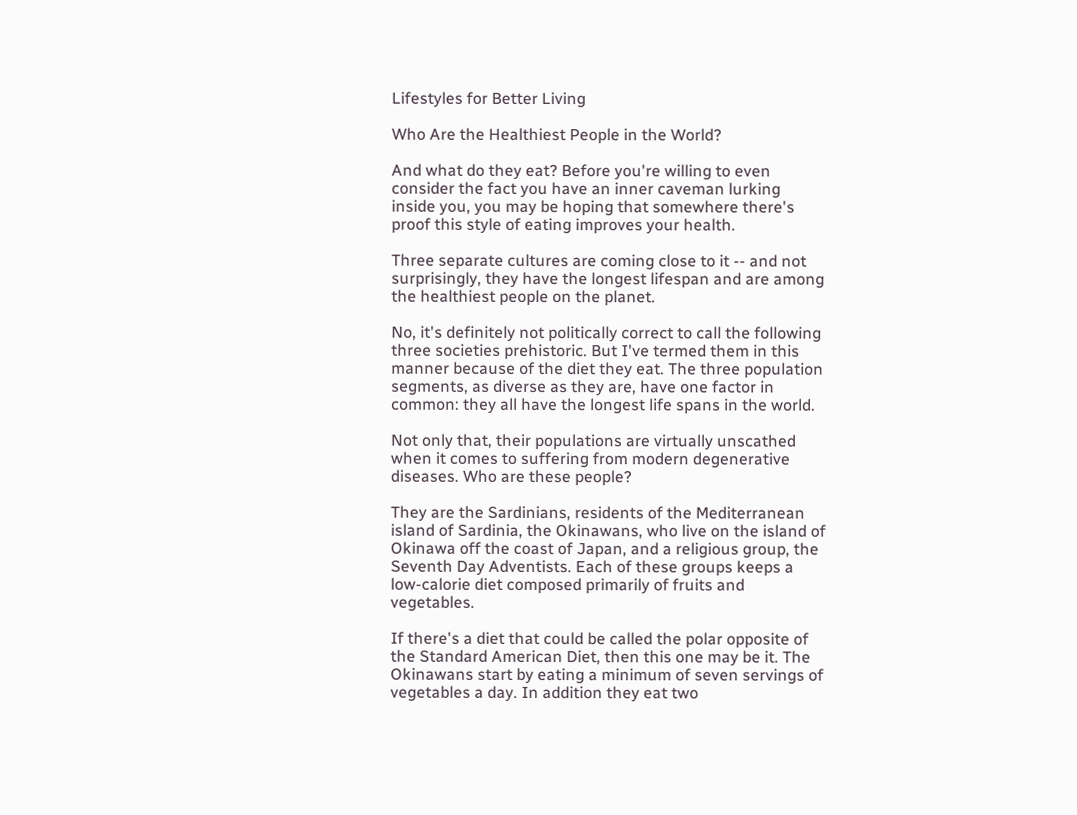Lifestyles for Better Living

Who Are the Healthiest People in the World?

And what do they eat? Before you're willing to even consider the fact you have an inner caveman lurking inside you, you may be hoping that somewhere there's proof this style of eating improves your health.

Three separate cultures are coming close to it -- and not surprisingly, they have the longest lifespan and are among the healthiest people on the planet.

No, it's definitely not politically correct to call the following three societies prehistoric. But I've termed them in this manner because of the diet they eat. The three population segments, as diverse as they are, have one factor in common: they all have the longest life spans in the world.

Not only that, their populations are virtually unscathed when it comes to suffering from modern degenerative diseases. Who are these people?

They are the Sardinians, residents of the Mediterranean island of Sardinia, the Okinawans, who live on the island of Okinawa off the coast of Japan, and a religious group, the Seventh Day Adventists. Each of these groups keeps a low-calorie diet composed primarily of fruits and vegetables.

If there's a diet that could be called the polar opposite of the Standard American Diet, then this one may be it. The Okinawans start by eating a minimum of seven servings of vegetables a day. In addition they eat two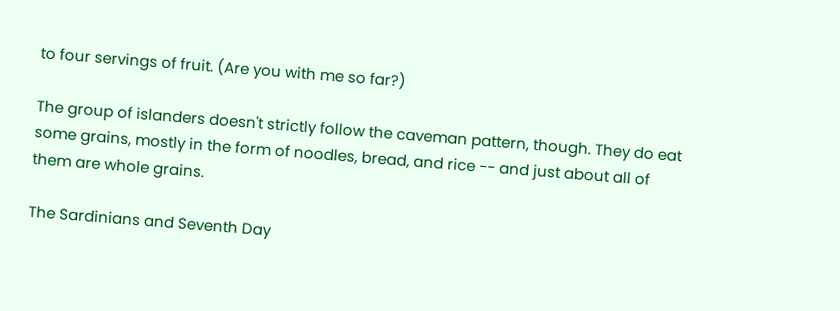to four servings of fruit. (Are you with me so far?)

The group of islanders doesn't strictly follow the caveman pattern, though. They do eat some grains, mostly in the form of noodles, bread, and rice -- and just about all of them are whole grains.

The Sardinians and Seventh Day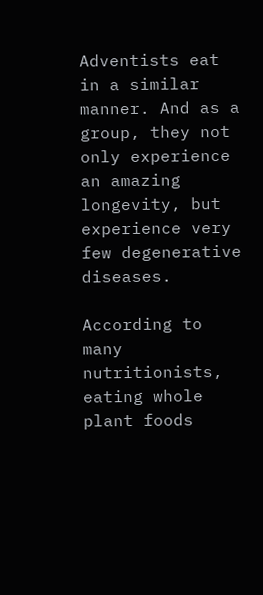Adventists eat in a similar manner. And as a group, they not only experience an amazing longevity, but experience very few degenerative diseases.

According to many nutritionists, eating whole plant foods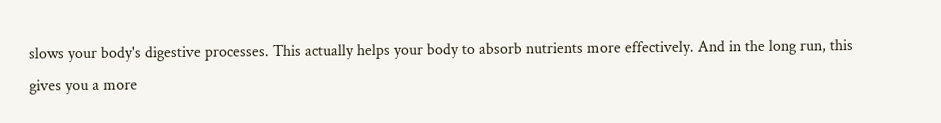slows your body's digestive processes. This actually helps your body to absorb nutrients more effectively. And in the long run, this gives you a more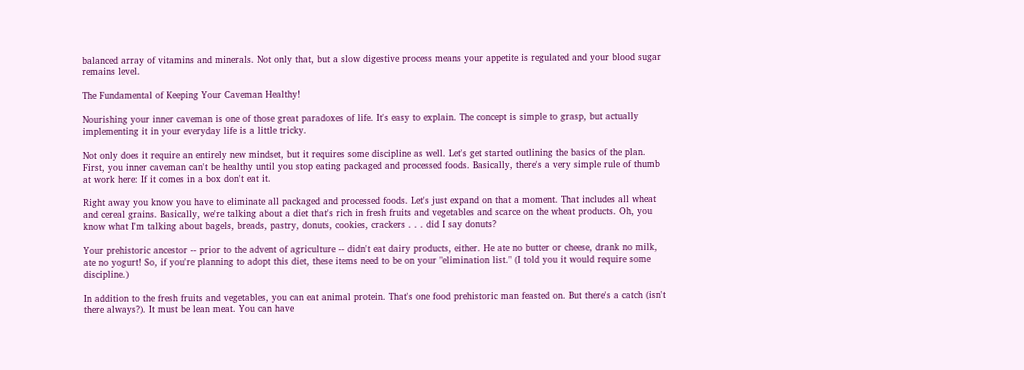balanced array of vitamins and minerals. Not only that, but a slow digestive process means your appetite is regulated and your blood sugar remains level.

The Fundamental of Keeping Your Caveman Healthy!

Nourishing your inner caveman is one of those great paradoxes of life. It's easy to explain. The concept is simple to grasp, but actually implementing it in your everyday life is a little tricky.

Not only does it require an entirely new mindset, but it requires some discipline as well. Let's get started outlining the basics of the plan. First, you inner caveman can't be healthy until you stop eating packaged and processed foods. Basically, there's a very simple rule of thumb at work here: If it comes in a box don't eat it.

Right away you know you have to eliminate all packaged and processed foods. Let's just expand on that a moment. That includes all wheat and cereal grains. Basically, we're talking about a diet that's rich in fresh fruits and vegetables and scarce on the wheat products. Oh, you know what I'm talking about bagels, breads, pastry, donuts, cookies, crackers . . . did I say donuts?

Your prehistoric ancestor -- prior to the advent of agriculture -- didn't eat dairy products, either. He ate no butter or cheese, drank no milk, ate no yogurt! So, if you're planning to adopt this diet, these items need to be on your "elimination list." (I told you it would require some discipline.)

In addition to the fresh fruits and vegetables, you can eat animal protein. That's one food prehistoric man feasted on. But there's a catch (isn't there always?). It must be lean meat. You can have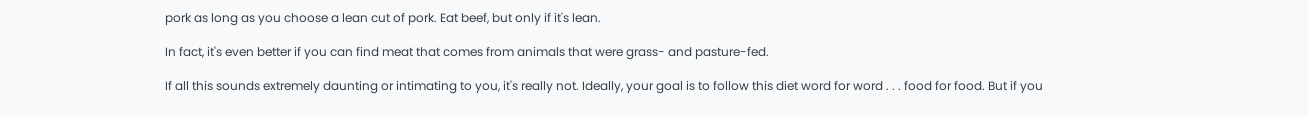pork as long as you choose a lean cut of pork. Eat beef, but only if it's lean.

In fact, it's even better if you can find meat that comes from animals that were grass- and pasture-fed.

If all this sounds extremely daunting or intimating to you, it's really not. Ideally, your goal is to follow this diet word for word . . . food for food. But if you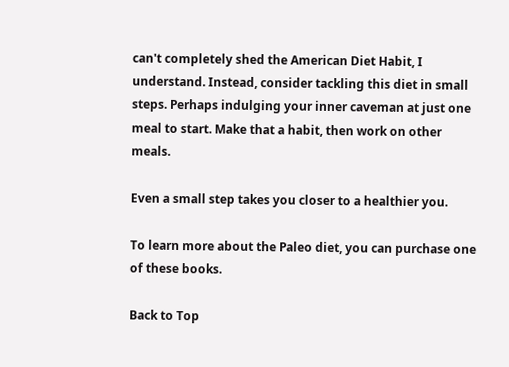can't completely shed the American Diet Habit, I understand. Instead, consider tackling this diet in small steps. Perhaps indulging your inner caveman at just one meal to start. Make that a habit, then work on other meals.

Even a small step takes you closer to a healthier you.

To learn more about the Paleo diet, you can purchase one of these books.

Back to Top